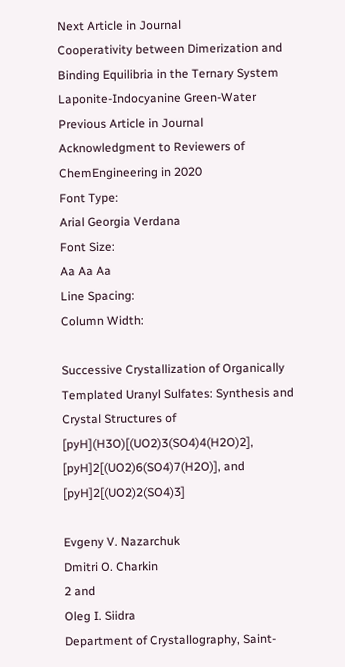Next Article in Journal
Cooperativity between Dimerization and Binding Equilibria in the Ternary System Laponite-Indocyanine Green-Water
Previous Article in Journal
Acknowledgment to Reviewers of ChemEngineering in 2020
Font Type:
Arial Georgia Verdana
Font Size:
Aa Aa Aa
Line Spacing:
Column Width:

Successive Crystallization of Organically Templated Uranyl Sulfates: Synthesis and Crystal Structures of [pyH](H3O)[(UO2)3(SO4)4(H2O)2], [pyH]2[(UO2)6(SO4)7(H2O)], and [pyH]2[(UO2)2(SO4)3]

Evgeny V. Nazarchuk
Dmitri O. Charkin
2 and
Oleg I. Siidra
Department of Crystallography, Saint-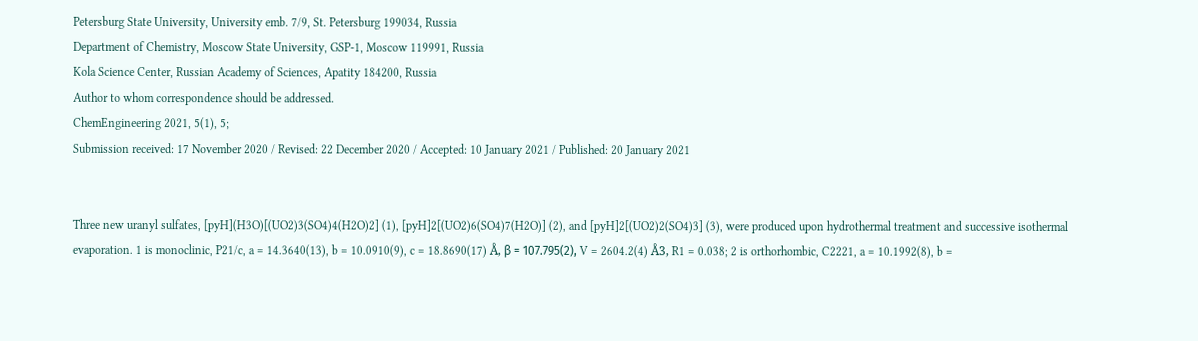Petersburg State University, University emb. 7/9, St. Petersburg 199034, Russia
Department of Chemistry, Moscow State University, GSP-1, Moscow 119991, Russia
Kola Science Center, Russian Academy of Sciences, Apatity 184200, Russia
Author to whom correspondence should be addressed.
ChemEngineering 2021, 5(1), 5;
Submission received: 17 November 2020 / Revised: 22 December 2020 / Accepted: 10 January 2021 / Published: 20 January 2021


Three new uranyl sulfates, [pyH](H3O)[(UO2)3(SO4)4(H2O)2] (1), [pyH]2[(UO2)6(SO4)7(H2O)] (2), and [pyH]2[(UO2)2(SO4)3] (3), were produced upon hydrothermal treatment and successive isothermal evaporation. 1 is monoclinic, P21/c, a = 14.3640(13), b = 10.0910(9), c = 18.8690(17) Å, β = 107.795(2), V = 2604.2(4) Å3, R1 = 0.038; 2 is orthorhombic, C2221, a = 10.1992(8), b =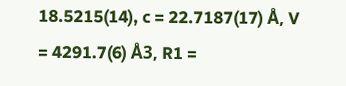18.5215(14), c = 22.7187(17) Å, V = 4291.7(6) Å3, R1 =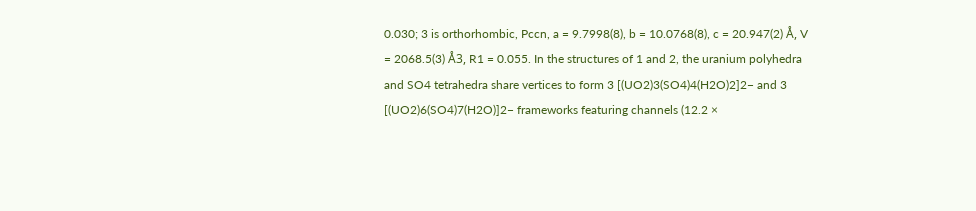0.030; 3 is orthorhombic, Pccn, a = 9.7998(8), b = 10.0768(8), c = 20.947(2) Å, V = 2068.5(3) Å3, R1 = 0.055. In the structures of 1 and 2, the uranium polyhedra and SO4 tetrahedra share vertices to form 3 [(UO2)3(SO4)4(H2O)2]2− and 3 [(UO2)6(SO4)7(H2O)]2− frameworks featuring channels (12.2 ×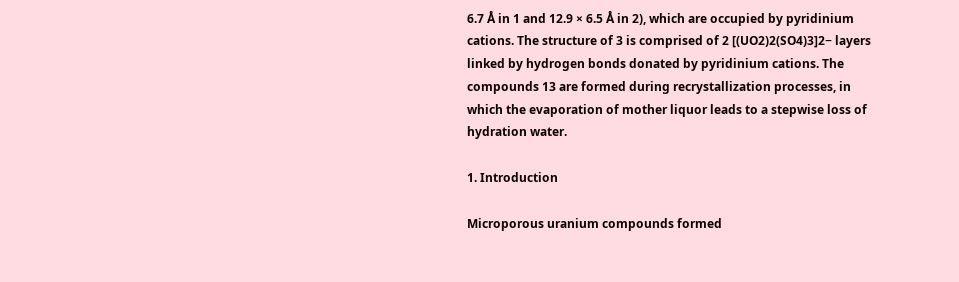6.7 Å in 1 and 12.9 × 6.5 Å in 2), which are occupied by pyridinium cations. The structure of 3 is comprised of 2 [(UO2)2(SO4)3]2− layers linked by hydrogen bonds donated by pyridinium cations. The compounds 13 are formed during recrystallization processes, in which the evaporation of mother liquor leads to a stepwise loss of hydration water.

1. Introduction

Microporous uranium compounds formed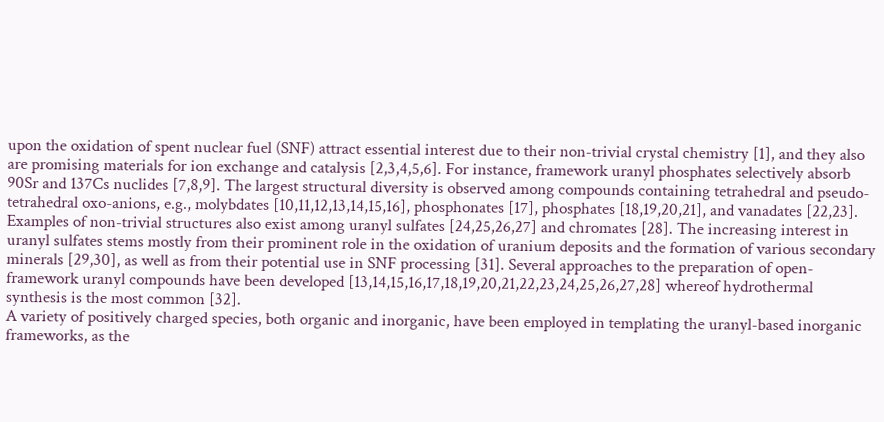upon the oxidation of spent nuclear fuel (SNF) attract essential interest due to their non-trivial crystal chemistry [1], and they also are promising materials for ion exchange and catalysis [2,3,4,5,6]. For instance, framework uranyl phosphates selectively absorb 90Sr and 137Cs nuclides [7,8,9]. The largest structural diversity is observed among compounds containing tetrahedral and pseudo-tetrahedral oxo-anions, e.g., molybdates [10,11,12,13,14,15,16], phosphonates [17], phosphates [18,19,20,21], and vanadates [22,23]. Examples of non-trivial structures also exist among uranyl sulfates [24,25,26,27] and chromates [28]. The increasing interest in uranyl sulfates stems mostly from their prominent role in the oxidation of uranium deposits and the formation of various secondary minerals [29,30], as well as from their potential use in SNF processing [31]. Several approaches to the preparation of open-framework uranyl compounds have been developed [13,14,15,16,17,18,19,20,21,22,23,24,25,26,27,28] whereof hydrothermal synthesis is the most common [32].
A variety of positively charged species, both organic and inorganic, have been employed in templating the uranyl-based inorganic frameworks, as the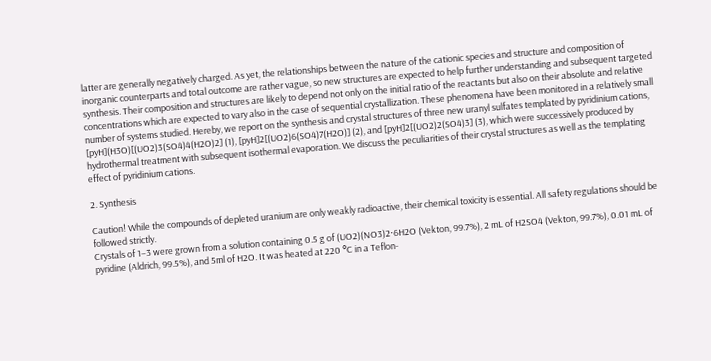latter are generally negatively charged. As yet, the relationships between the nature of the cationic species and structure and composition of inorganic counterparts and total outcome are rather vague, so new structures are expected to help further understanding and subsequent targeted synthesis. Their composition and structures are likely to depend not only on the initial ratio of the reactants but also on their absolute and relative concentrations which are expected to vary also in the case of sequential crystallization. These phenomena have been monitored in a relatively small number of systems studied. Hereby, we report on the synthesis and crystal structures of three new uranyl sulfates templated by pyridinium cations, [pyH](H3O)[(UO2)3(SO4)4(H2O)2] (1), [pyH]2[(UO2)6(SO4)7(H2O)] (2), and [pyH]2[(UO2)2(SO4)3] (3), which were successively produced by hydrothermal treatment with subsequent isothermal evaporation. We discuss the peculiarities of their crystal structures as well as the templating effect of pyridinium cations.

2. Synthesis

Caution! While the compounds of depleted uranium are only weakly radioactive, their chemical toxicity is essential. All safety regulations should be followed strictly.
Crystals of 1–3 were grown from a solution containing 0.5 g of (UO2)(NO3)2·6H2O (Vekton, 99.7%), 2 mL of H2SO4 (Vekton, 99.7%), 0.01 mL of pyridine (Aldrich, 99.5%), and 5ml of H2O. It was heated at 220 °C in a Teflon-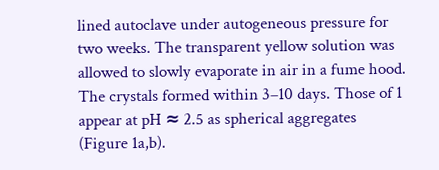lined autoclave under autogeneous pressure for two weeks. The transparent yellow solution was allowed to slowly evaporate in air in a fume hood. The crystals formed within 3–10 days. Those of 1 appear at pH ≈ 2.5 as spherical aggregates (Figure 1a,b).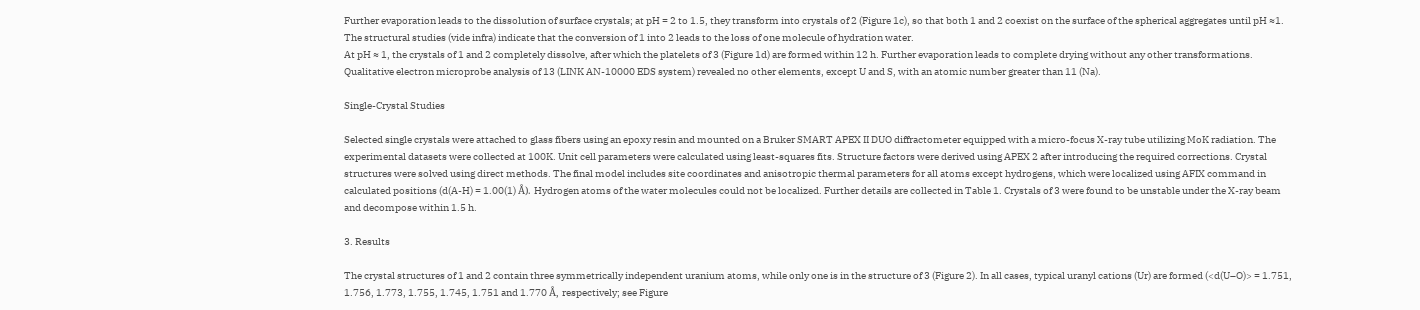Further evaporation leads to the dissolution of surface crystals; at pH = 2 to 1.5, they transform into crystals of 2 (Figure 1c), so that both 1 and 2 coexist on the surface of the spherical aggregates until pH ≈1. The structural studies (vide infra) indicate that the conversion of 1 into 2 leads to the loss of one molecule of hydration water.
At pH ≈ 1, the crystals of 1 and 2 completely dissolve, after which the platelets of 3 (Figure 1d) are formed within 12 h. Further evaporation leads to complete drying without any other transformations. Qualitative electron microprobe analysis of 13 (LINK AN-10000 EDS system) revealed no other elements, except U and S, with an atomic number greater than 11 (Na).

Single-Crystal Studies

Selected single crystals were attached to glass fibers using an epoxy resin and mounted on a Bruker SMART APEX II DUO diffractometer equipped with a micro-focus X-ray tube utilizing MoK radiation. The experimental datasets were collected at 100K. Unit cell parameters were calculated using least-squares fits. Structure factors were derived using APEX 2 after introducing the required corrections. Crystal structures were solved using direct methods. The final model includes site coordinates and anisotropic thermal parameters for all atoms except hydrogens, which were localized using AFIX command in calculated positions (d(A-H) = 1.00(1) Å). Hydrogen atoms of the water molecules could not be localized. Further details are collected in Table 1. Crystals of 3 were found to be unstable under the X-ray beam and decompose within 1.5 h.

3. Results

The crystal structures of 1 and 2 contain three symmetrically independent uranium atoms, while only one is in the structure of 3 (Figure 2). In all cases, typical uranyl cations (Ur) are formed (<d(U–O)> = 1.751, 1.756, 1.773, 1.755, 1.745, 1.751 and 1.770 Å, respectively; see Figure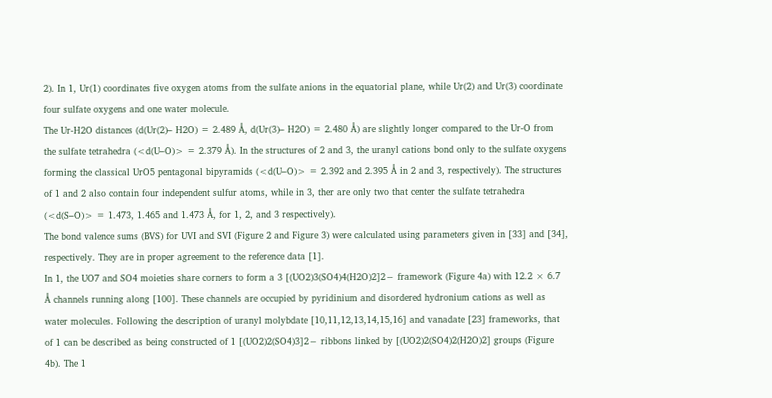2). In 1, Ur(1) coordinates five oxygen atoms from the sulfate anions in the equatorial plane, while Ur(2) and Ur(3) coordinate four sulfate oxygens and one water molecule.
The Ur-H2O distances (d(Ur(2)– H2O) = 2.489 Å, d(Ur(3)– H2O) = 2.480 Å) are slightly longer compared to the Ur-O from the sulfate tetrahedra (<d(U–O)> = 2.379 Å). In the structures of 2 and 3, the uranyl cations bond only to the sulfate oxygens forming the classical UrO5 pentagonal bipyramids (<d(U–O)> = 2.392 and 2.395 Å in 2 and 3, respectively). The structures of 1 and 2 also contain four independent sulfur atoms, while in 3, ther are only two that center the sulfate tetrahedra (<d(S–O)> = 1.473, 1.465 and 1.473 Å, for 1, 2, and 3 respectively).
The bond valence sums (BVS) for UVI and SVI (Figure 2 and Figure 3) were calculated using parameters given in [33] and [34], respectively. They are in proper agreement to the reference data [1].
In 1, the UO7 and SO4 moieties share corners to form a 3 [(UO2)3(SO4)4(H2O)2]2− framework (Figure 4a) with 12.2 × 6.7 Å channels running along [100]. These channels are occupied by pyridinium and disordered hydronium cations as well as water molecules. Following the description of uranyl molybdate [10,11,12,13,14,15,16] and vanadate [23] frameworks, that of 1 can be described as being constructed of 1 [(UO2)2(SO4)3]2− ribbons linked by [(UO2)2(SO4)2(H2O)2] groups (Figure 4b). The 1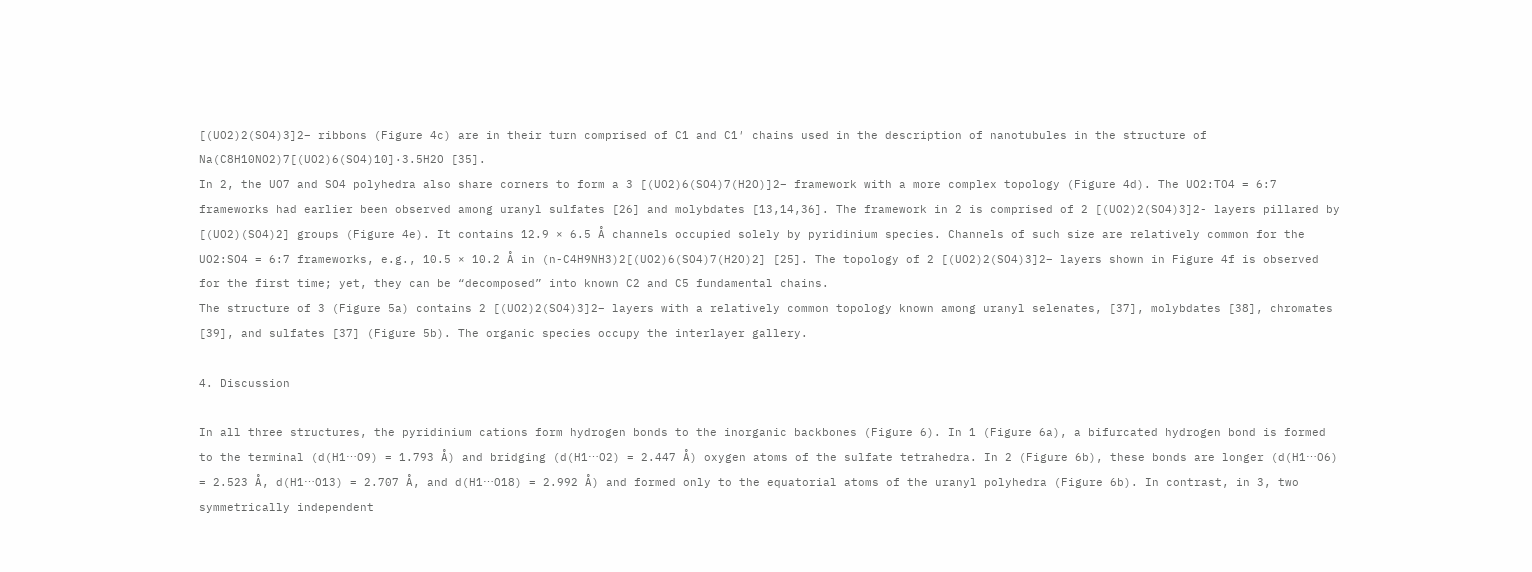[(UO2)2(SO4)3]2− ribbons (Figure 4c) are in their turn comprised of C1 and C1′ chains used in the description of nanotubules in the structure of Na(C8H10NO2)7[(UO2)6(SO4)10]·3.5H2O [35].
In 2, the UO7 and SO4 polyhedra also share corners to form a 3 [(UO2)6(SO4)7(H2O)]2− framework with a more complex topology (Figure 4d). The UO2:TO4 = 6:7 frameworks had earlier been observed among uranyl sulfates [26] and molybdates [13,14,36]. The framework in 2 is comprised of 2 [(UO2)2(SO4)3]2- layers pillared by [(UO2)(SO4)2] groups (Figure 4e). It contains 12.9 × 6.5 Å channels occupied solely by pyridinium species. Channels of such size are relatively common for the UO2:SO4 = 6:7 frameworks, e.g., 10.5 × 10.2 Å in (n-C4H9NH3)2[(UO2)6(SO4)7(H2O)2] [25]. The topology of 2 [(UO2)2(SO4)3]2− layers shown in Figure 4f is observed for the first time; yet, they can be “decomposed” into known C2 and C5 fundamental chains.
The structure of 3 (Figure 5a) contains 2 [(UO2)2(SO4)3]2− layers with a relatively common topology known among uranyl selenates, [37], molybdates [38], chromates [39], and sulfates [37] (Figure 5b). The organic species occupy the interlayer gallery.

4. Discussion

In all three structures, the pyridinium cations form hydrogen bonds to the inorganic backbones (Figure 6). In 1 (Figure 6a), a bifurcated hydrogen bond is formed to the terminal (d(H1⋯O9) = 1.793 Å) and bridging (d(H1⋯O2) = 2.447 Å) oxygen atoms of the sulfate tetrahedra. In 2 (Figure 6b), these bonds are longer (d(H1⋯O6) = 2.523 Å, d(H1⋯O13) = 2.707 Å, and d(H1⋯O18) = 2.992 Å) and formed only to the equatorial atoms of the uranyl polyhedra (Figure 6b). In contrast, in 3, two symmetrically independent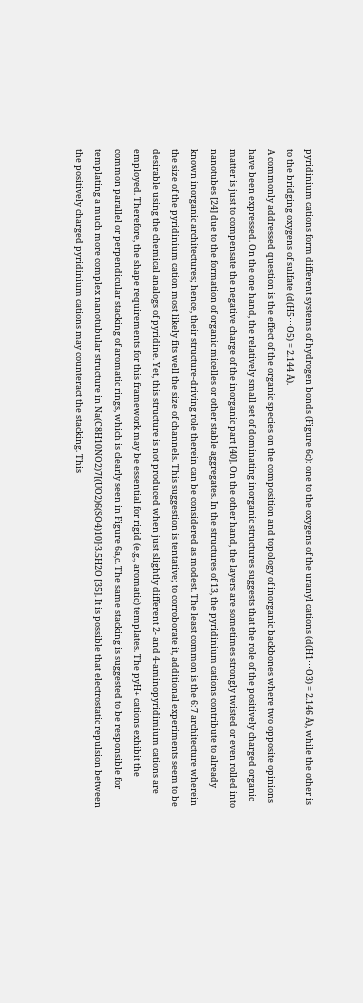pyridinium cations form different systems of hydrogen bonds (Figure 6c): one to the oxygens of the uranyl cations (d(H1⋯O3) = 2.146 Å), while the other is to the bridging oxygens of sulfate (d(H5⋯O5) = 2.144 Å).
A commonly addressed question is the effect of the organic species on the composition and topology of inorganic backbones where two opposite opinions have been expressed. On the one hand, the relatively small set of dominating inorganic structures suggests that the role of the positively charged organic matter is just to compensate the negative charge of the inorganic part [40]. On the other hand, the layers are sometimes strongly twisted or even rolled into nanotubes [24] due to the formation of organic micelles or other stable aggregates. In the structures of 13, the pyridinium cations contribute to already known inorganic architectures; hence, their structure-driving role therein can be considered as modest. The least common is the 6:7 architecture wherein the size of the pyridinium cation most likely fits well the size of channels. This suggestion is tentative; to corroborate it, additional experiments seem to be desirable using the chemical analogs of pyridine. Yet, this structure is not produced when just slightly different 2- and 4-aminopyridimium cations are employed. Therefore, the shape requirements for this framework may be essential for rigid (e.g., aromatic) templates. The pyH+ cations exhibit the common parallel or perpendicular stacking of aromatic rings, which is clearly seen in Figure 6a,c. The same stacking is suggested to be responsible for templating a much more complex nanotubular structure in Na(C8H10NO2)7[(UO2)6(SO4)10]·3.5H2O [35]. It is possible that electrostatic repulsion between the positively charged pyridinium cations may counteract the stacking. This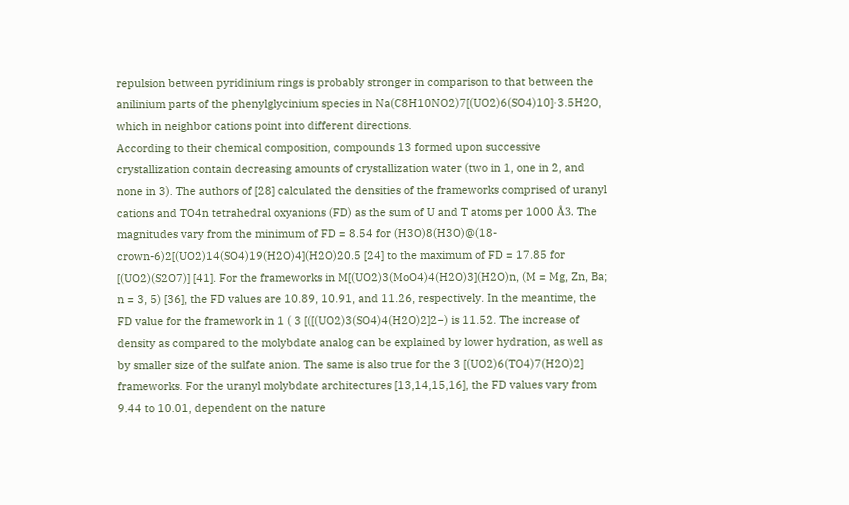repulsion between pyridinium rings is probably stronger in comparison to that between the anilinium parts of the phenylglycinium species in Na(C8H10NO2)7[(UO2)6(SO4)10]·3.5H2O, which in neighbor cations point into different directions.
According to their chemical composition, compounds 13 formed upon successive crystallization contain decreasing amounts of crystallization water (two in 1, one in 2, and none in 3). The authors of [28] calculated the densities of the frameworks comprised of uranyl cations and TO4n tetrahedral oxyanions (FD) as the sum of U and T atoms per 1000 Å3. The magnitudes vary from the minimum of FD = 8.54 for (H3O)8(H3O)@(18-crown-6)2[(UO2)14(SO4)19(H2O)4](H2O)20.5 [24] to the maximum of FD = 17.85 for [(UO2)(S2O7)] [41]. For the frameworks in M[(UO2)3(MoO4)4(H2O)3](H2O)n, (M = Mg, Zn, Ba; n = 3, 5) [36], the FD values are 10.89, 10.91, and 11.26, respectively. In the meantime, the FD value for the framework in 1 ( 3 [([(UO2)3(SO4)4(H2O)2]2−) is 11.52. The increase of density as compared to the molybdate analog can be explained by lower hydration, as well as by smaller size of the sulfate anion. The same is also true for the 3 [(UO2)6(TO4)7(H2O)2] frameworks. For the uranyl molybdate architectures [13,14,15,16], the FD values vary from 9.44 to 10.01, dependent on the nature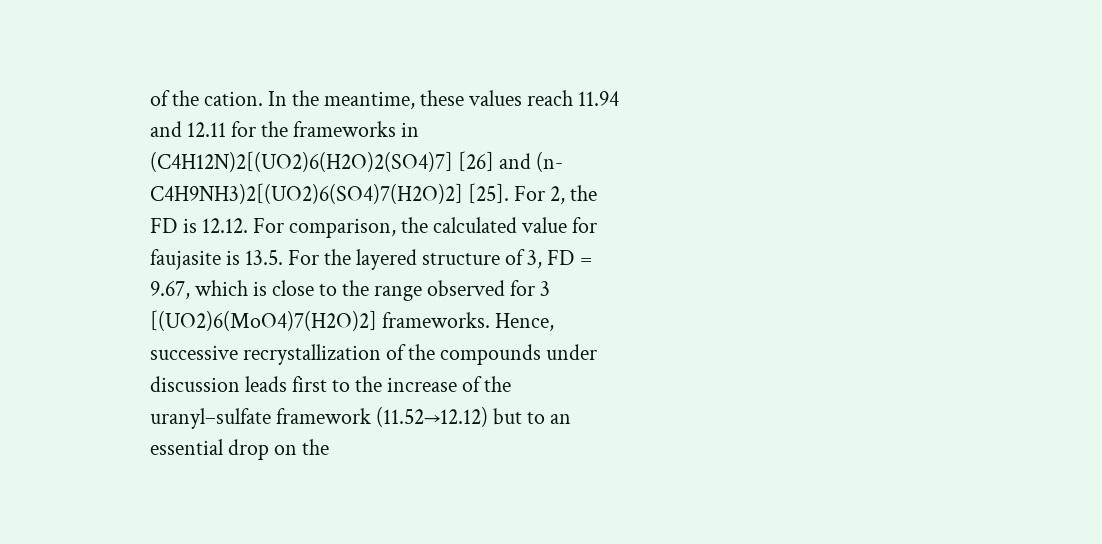of the cation. In the meantime, these values reach 11.94 and 12.11 for the frameworks in (C4H12N)2[(UO2)6(H2O)2(SO4)7] [26] and (n-C4H9NH3)2[(UO2)6(SO4)7(H2O)2] [25]. For 2, the FD is 12.12. For comparison, the calculated value for faujasite is 13.5. For the layered structure of 3, FD = 9.67, which is close to the range observed for 3 [(UO2)6(MoO4)7(H2O)2] frameworks. Hence, successive recrystallization of the compounds under discussion leads first to the increase of the uranyl–sulfate framework (11.52→12.12) but to an essential drop on the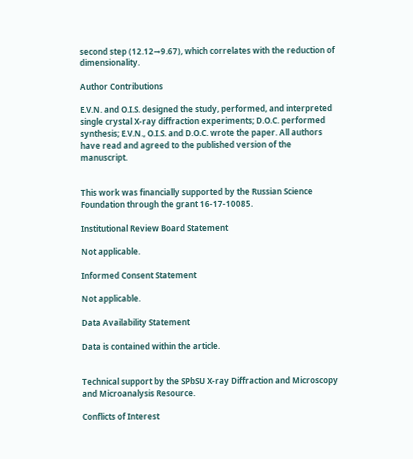second step (12.12→9.67), which correlates with the reduction of dimensionality.

Author Contributions

E.V.N. and O.I.S. designed the study, performed, and interpreted single crystal X-ray diffraction experiments; D.O.C. performed synthesis; E.V.N., O.I.S. and D.O.C. wrote the paper. All authors have read and agreed to the published version of the manuscript.


This work was financially supported by the Russian Science Foundation through the grant 16-17-10085.

Institutional Review Board Statement

Not applicable.

Informed Consent Statement

Not applicable.

Data Availability Statement

Data is contained within the article.


Technical support by the SPbSU X-ray Diffraction and Microscopy and Microanalysis Resource.

Conflicts of Interest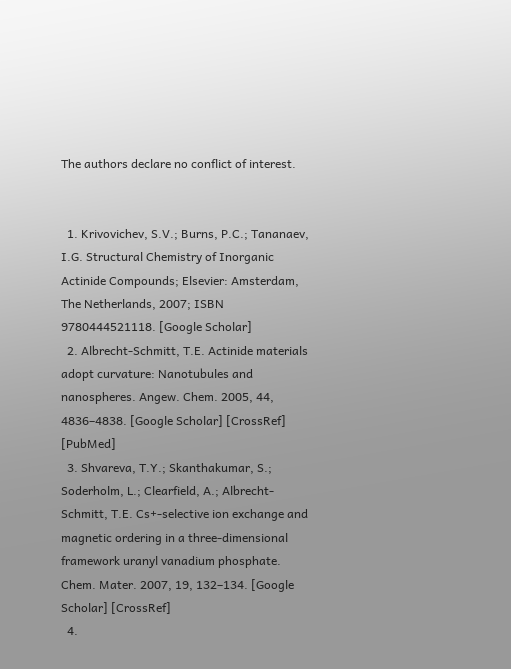The authors declare no conflict of interest.


  1. Krivovichev, S.V.; Burns, P.C.; Tananaev, I.G. Structural Chemistry of Inorganic Actinide Compounds; Elsevier: Amsterdam, The Netherlands, 2007; ISBN 9780444521118. [Google Scholar]
  2. Albrecht-Schmitt, T.E. Actinide materials adopt curvature: Nanotubules and nanospheres. Angew. Chem. 2005, 44, 4836–4838. [Google Scholar] [CrossRef] [PubMed]
  3. Shvareva, T.Y.; Skanthakumar, S.; Soderholm, L.; Clearfield, A.; Albrecht-Schmitt, T.E. Cs+-selective ion exchange and magnetic ordering in a three-dimensional framework uranyl vanadium phosphate. Chem. Mater. 2007, 19, 132–134. [Google Scholar] [CrossRef]
  4.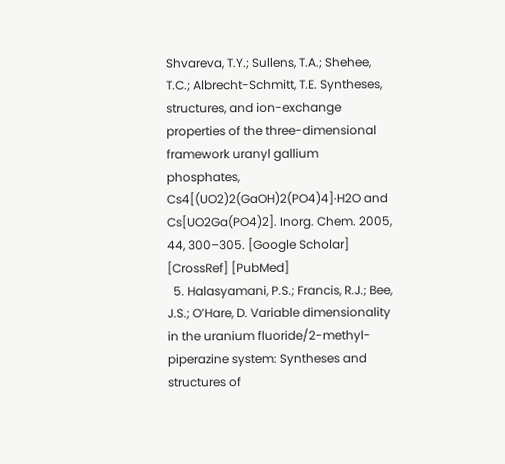Shvareva, T.Y.; Sullens, T.A.; Shehee, T.C.; Albrecht-Schmitt, T.E. Syntheses, structures, and ion-exchange properties of the three-dimensional framework uranyl gallium phosphates, Cs4[(UO2)2(GaOH)2(PO4)4]·H2O and Cs[UO2Ga(PO4)2]. Inorg. Chem. 2005, 44, 300–305. [Google Scholar] [CrossRef] [PubMed]
  5. Halasyamani, P.S.; Francis, R.J.; Bee, J.S.; O’Hare, D. Variable dimensionality in the uranium fluoride/2-methyl-piperazine system: Syntheses and structures of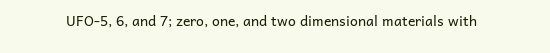UFO-5, 6, and 7; zero, one, and two dimensional materials with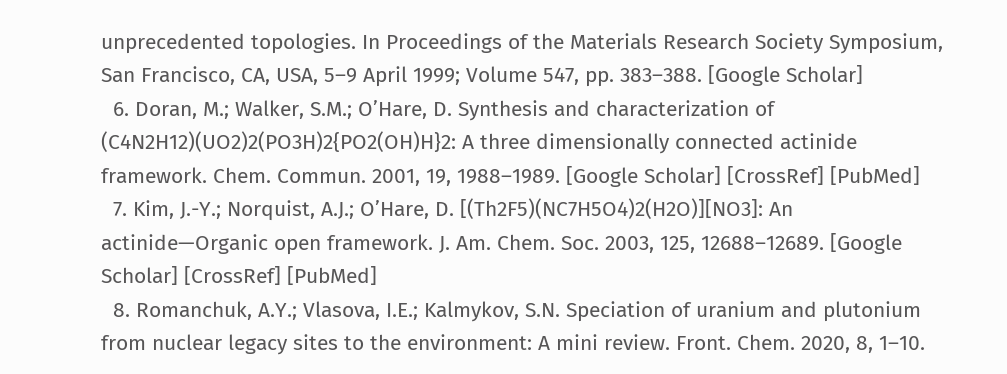unprecedented topologies. In Proceedings of the Materials Research Society Symposium, San Francisco, CA, USA, 5–9 April 1999; Volume 547, pp. 383–388. [Google Scholar]
  6. Doran, M.; Walker, S.M.; O’Hare, D. Synthesis and characterization of (C4N2H12)(UO2)2(PO3H)2{PO2(OH)H}2: A three dimensionally connected actinide framework. Chem. Commun. 2001, 19, 1988–1989. [Google Scholar] [CrossRef] [PubMed]
  7. Kim, J.-Y.; Norquist, A.J.; O’Hare, D. [(Th2F5)(NC7H5O4)2(H2O)][NO3]: An actinide—Organic open framework. J. Am. Chem. Soc. 2003, 125, 12688–12689. [Google Scholar] [CrossRef] [PubMed]
  8. Romanchuk, A.Y.; Vlasova, I.E.; Kalmykov, S.N. Speciation of uranium and plutonium from nuclear legacy sites to the environment: A mini review. Front. Chem. 2020, 8, 1–10.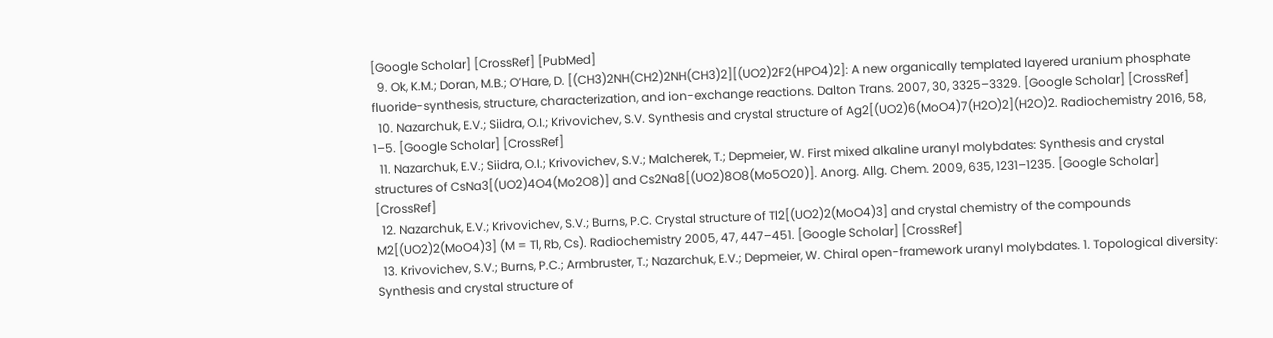[Google Scholar] [CrossRef] [PubMed]
  9. Ok, K.M.; Doran, M.B.; O’Hare, D. [(CH3)2NH(CH2)2NH(CH3)2][(UO2)2F2(HPO4)2]: A new organically templated layered uranium phosphate fluoride-synthesis, structure, characterization, and ion-exchange reactions. Dalton Trans. 2007, 30, 3325–3329. [Google Scholar] [CrossRef]
  10. Nazarchuk, E.V.; Siidra, O.I.; Krivovichev, S.V. Synthesis and crystal structure of Ag2[(UO2)6(MoO4)7(H2O)2](H2O)2. Radiochemistry 2016, 58, 1–5. [Google Scholar] [CrossRef]
  11. Nazarchuk, E.V.; Siidra, O.I.; Krivovichev, S.V.; Malcherek, T.; Depmeier, W. First mixed alkaline uranyl molybdates: Synthesis and crystal structures of CsNa3[(UO2)4O4(Mo2O8)] and Cs2Na8[(UO2)8O8(Mo5O20)]. Anorg. Allg. Chem. 2009, 635, 1231–1235. [Google Scholar] [CrossRef]
  12. Nazarchuk, E.V.; Krivovichev, S.V.; Burns, P.C. Crystal structure of Tl2[(UO2)2(MoO4)3] and crystal chemistry of the compounds M2[(UO2)2(MoO4)3] (M = Tl, Rb, Cs). Radiochemistry 2005, 47, 447–451. [Google Scholar] [CrossRef]
  13. Krivovichev, S.V.; Burns, P.C.; Armbruster, T.; Nazarchuk, E.V.; Depmeier, W. Chiral open-framework uranyl molybdates. 1. Topological diversity: Synthesis and crystal structure of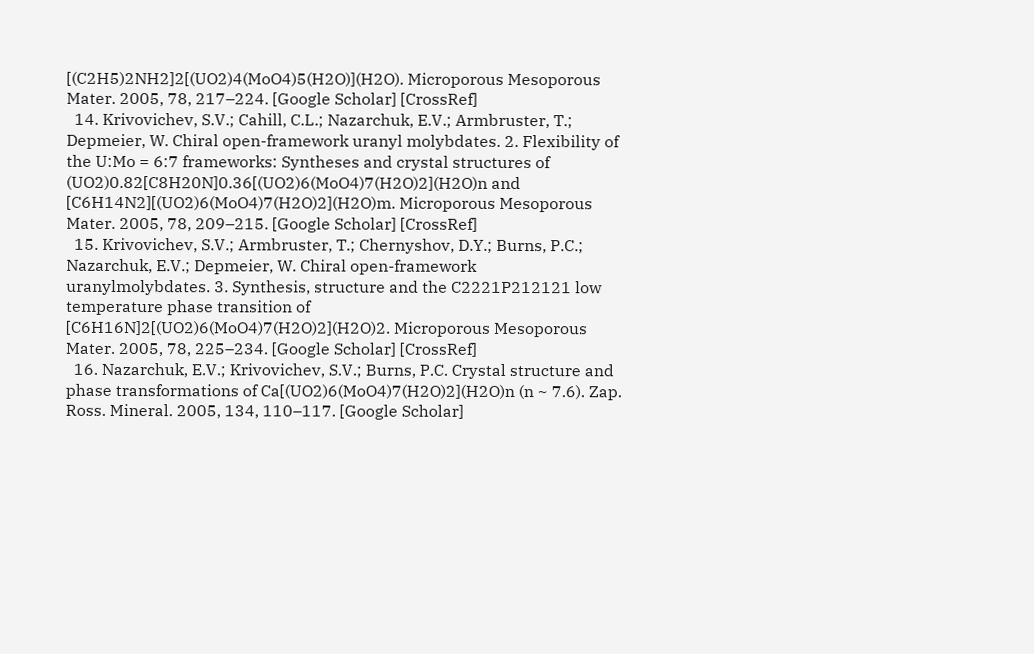[(C2H5)2NH2]2[(UO2)4(MoO4)5(H2O)](H2O). Microporous Mesoporous Mater. 2005, 78, 217–224. [Google Scholar] [CrossRef]
  14. Krivovichev, S.V.; Cahill, C.L.; Nazarchuk, E.V.; Armbruster, T.; Depmeier, W. Chiral open-framework uranyl molybdates. 2. Flexibility of the U:Mo = 6:7 frameworks: Syntheses and crystal structures of (UO2)0.82[C8H20N]0.36[(UO2)6(MoO4)7(H2O)2](H2O)n and [C6H14N2][(UO2)6(MoO4)7(H2O)2](H2O)m. Microporous Mesoporous Mater. 2005, 78, 209–215. [Google Scholar] [CrossRef]
  15. Krivovichev, S.V.; Armbruster, T.; Chernyshov, D.Y.; Burns, P.C.; Nazarchuk, E.V.; Depmeier, W. Chiral open-framework uranylmolybdates. 3. Synthesis, structure and the C2221P212121 low temperature phase transition of [C6H16N]2[(UO2)6(MoO4)7(H2O)2](H2O)2. Microporous Mesoporous Mater. 2005, 78, 225–234. [Google Scholar] [CrossRef]
  16. Nazarchuk, E.V.; Krivovichev, S.V.; Burns, P.C. Crystal structure and phase transformations of Ca[(UO2)6(MoO4)7(H2O)2](H2O)n (n ~ 7.6). Zap. Ross. Mineral. 2005, 134, 110–117. [Google Scholar]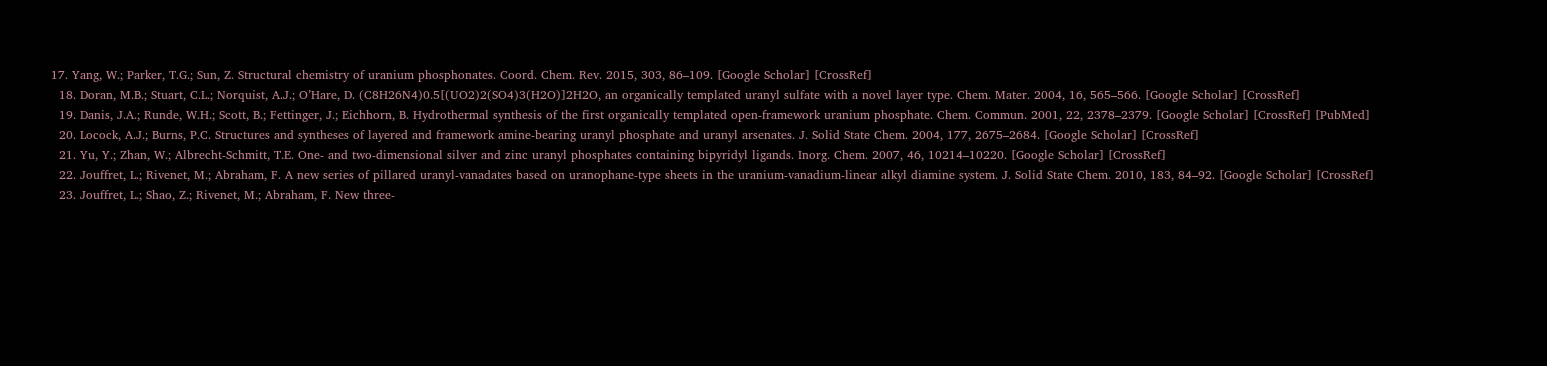17. Yang, W.; Parker, T.G.; Sun, Z. Structural chemistry of uranium phosphonates. Coord. Chem. Rev. 2015, 303, 86–109. [Google Scholar] [CrossRef]
  18. Doran, M.B.; Stuart, C.L.; Norquist, A.J.; O’Hare, D. (C8H26N4)0.5[(UO2)2(SO4)3(H2O)]2H2O, an organically templated uranyl sulfate with a novel layer type. Chem. Mater. 2004, 16, 565–566. [Google Scholar] [CrossRef]
  19. Danis, J.A.; Runde, W.H.; Scott, B.; Fettinger, J.; Eichhorn, B. Hydrothermal synthesis of the first organically templated open-framework uranium phosphate. Chem. Commun. 2001, 22, 2378–2379. [Google Scholar] [CrossRef] [PubMed]
  20. Locock, A.J.; Burns, P.C. Structures and syntheses of layered and framework amine-bearing uranyl phosphate and uranyl arsenates. J. Solid State Chem. 2004, 177, 2675–2684. [Google Scholar] [CrossRef]
  21. Yu, Y.; Zhan, W.; Albrecht-Schmitt, T.E. One- and two-dimensional silver and zinc uranyl phosphates containing bipyridyl ligands. Inorg. Chem. 2007, 46, 10214–10220. [Google Scholar] [CrossRef]
  22. Jouffret, L.; Rivenet, M.; Abraham, F. A new series of pillared uranyl-vanadates based on uranophane-type sheets in the uranium-vanadium-linear alkyl diamine system. J. Solid State Chem. 2010, 183, 84–92. [Google Scholar] [CrossRef]
  23. Jouffret, L.; Shao, Z.; Rivenet, M.; Abraham, F. New three-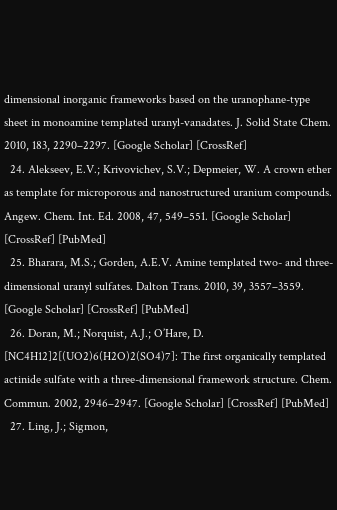dimensional inorganic frameworks based on the uranophane-type sheet in monoamine templated uranyl-vanadates. J. Solid State Chem. 2010, 183, 2290–2297. [Google Scholar] [CrossRef]
  24. Alekseev, E.V.; Krivovichev, S.V.; Depmeier, W. A crown ether as template for microporous and nanostructured uranium compounds. Angew. Chem. Int. Ed. 2008, 47, 549–551. [Google Scholar] [CrossRef] [PubMed]
  25. Bharara, M.S.; Gorden, A.E.V. Amine templated two- and three-dimensional uranyl sulfates. Dalton Trans. 2010, 39, 3557–3559. [Google Scholar] [CrossRef] [PubMed]
  26. Doran, M.; Norquist, A.J.; O’Hare, D. [NC4H12]2[(UO2)6(H2O)2(SO4)7]: The first organically templated actinide sulfate with a three-dimensional framework structure. Chem. Commun. 2002, 2946–2947. [Google Scholar] [CrossRef] [PubMed]
  27. Ling, J.; Sigmon,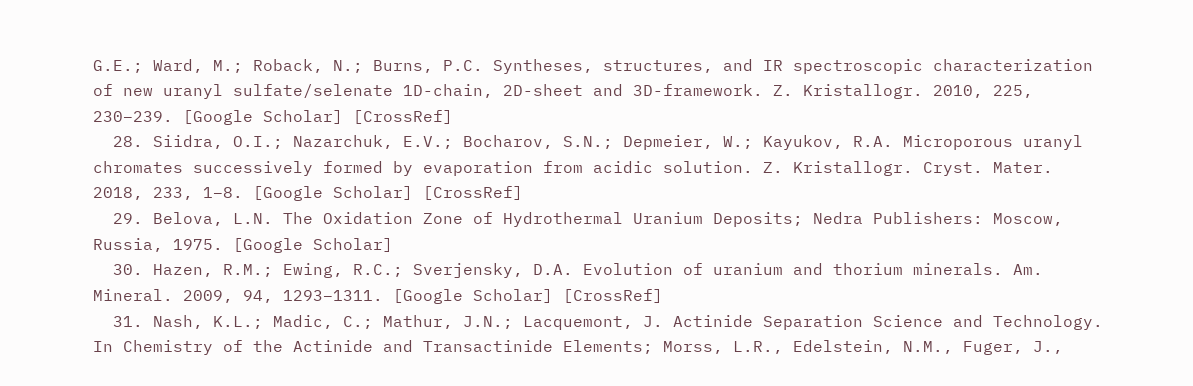G.E.; Ward, M.; Roback, N.; Burns, P.C. Syntheses, structures, and IR spectroscopic characterization of new uranyl sulfate/selenate 1D-chain, 2D-sheet and 3D-framework. Z. Kristallogr. 2010, 225, 230–239. [Google Scholar] [CrossRef]
  28. Siidra, O.I.; Nazarchuk, E.V.; Bocharov, S.N.; Depmeier, W.; Kayukov, R.A. Microporous uranyl chromates successively formed by evaporation from acidic solution. Z. Kristallogr. Cryst. Mater. 2018, 233, 1–8. [Google Scholar] [CrossRef]
  29. Belova, L.N. The Oxidation Zone of Hydrothermal Uranium Deposits; Nedra Publishers: Moscow, Russia, 1975. [Google Scholar]
  30. Hazen, R.M.; Ewing, R.C.; Sverjensky, D.A. Evolution of uranium and thorium minerals. Am. Mineral. 2009, 94, 1293–1311. [Google Scholar] [CrossRef]
  31. Nash, K.L.; Madic, C.; Mathur, J.N.; Lacquemont, J. Actinide Separation Science and Technology. In Chemistry of the Actinide and Transactinide Elements; Morss, L.R., Edelstein, N.M., Fuger, J.,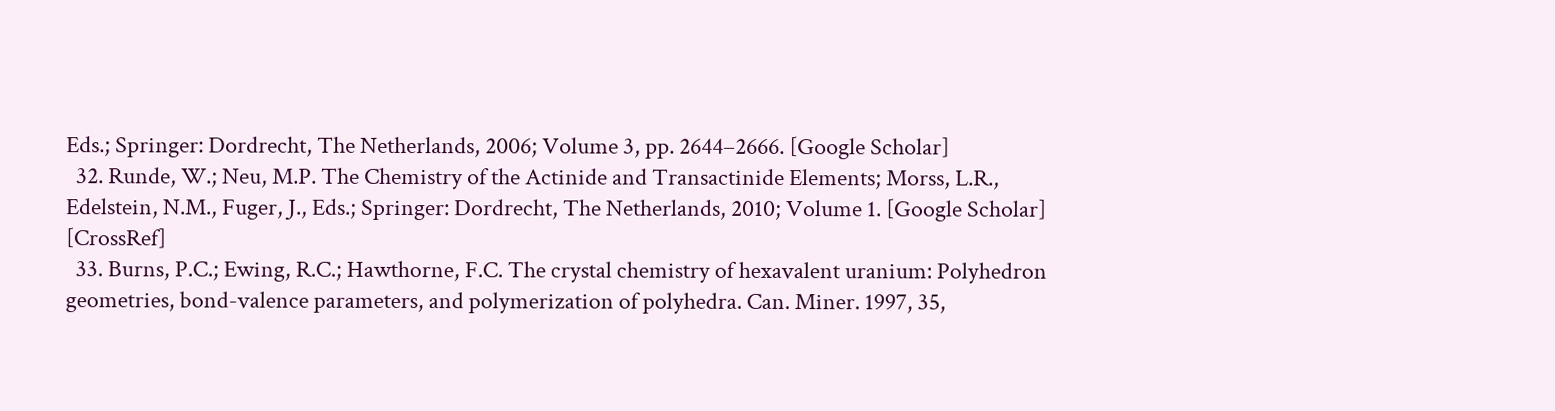Eds.; Springer: Dordrecht, The Netherlands, 2006; Volume 3, pp. 2644–2666. [Google Scholar]
  32. Runde, W.; Neu, M.P. The Chemistry of the Actinide and Transactinide Elements; Morss, L.R., Edelstein, N.M., Fuger, J., Eds.; Springer: Dordrecht, The Netherlands, 2010; Volume 1. [Google Scholar] [CrossRef]
  33. Burns, P.C.; Ewing, R.C.; Hawthorne, F.C. The crystal chemistry of hexavalent uranium: Polyhedron geometries, bond-valence parameters, and polymerization of polyhedra. Can. Miner. 1997, 35,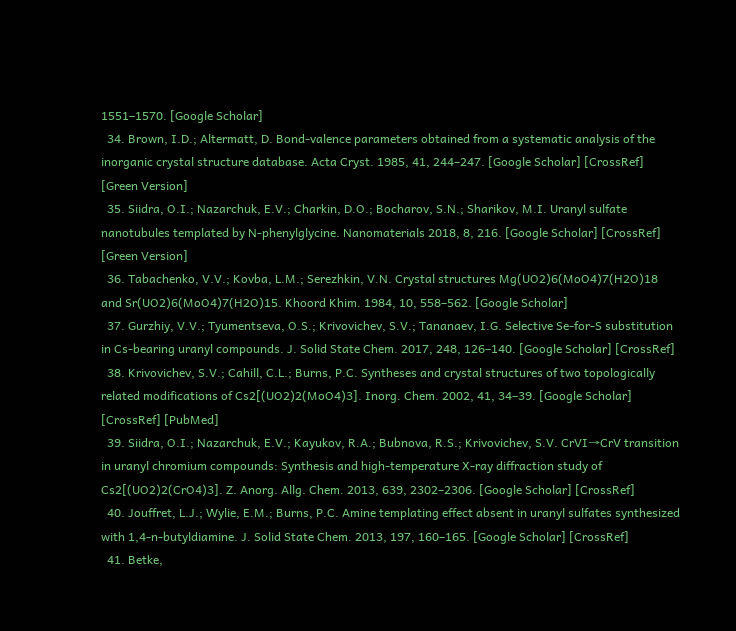1551–1570. [Google Scholar]
  34. Brown, I.D.; Altermatt, D. Bond-valence parameters obtained from a systematic analysis of the inorganic crystal structure database. Acta Cryst. 1985, 41, 244–247. [Google Scholar] [CrossRef] [Green Version]
  35. Siidra, O.I.; Nazarchuk, E.V.; Charkin, D.O.; Bocharov, S.N.; Sharikov, M.I. Uranyl sulfate nanotubules templated by N-phenylglycine. Nanomaterials 2018, 8, 216. [Google Scholar] [CrossRef] [Green Version]
  36. Tabachenko, V.V.; Kovba, L.M.; Serezhkin, V.N. Crystal structures Mg(UO2)6(MoO4)7(H2O)18 and Sr(UO2)6(MoO4)7(H2O)15. Khoord Khim. 1984, 10, 558–562. [Google Scholar]
  37. Gurzhiy, V.V.; Tyumentseva, O.S.; Krivovichev, S.V.; Tananaev, I.G. Selective Se-for-S substitution in Cs-bearing uranyl compounds. J. Solid State Chem. 2017, 248, 126–140. [Google Scholar] [CrossRef]
  38. Krivovichev, S.V.; Cahill, C.L.; Burns, P.C. Syntheses and crystal structures of two topologically related modifications of Cs2[(UO2)2(MoO4)3]. Inorg. Chem. 2002, 41, 34–39. [Google Scholar] [CrossRef] [PubMed]
  39. Siidra, O.I.; Nazarchuk, E.V.; Kayukov, R.A.; Bubnova, R.S.; Krivovichev, S.V. CrVI→CrV transition in uranyl chromium compounds: Synthesis and high-temperature X-ray diffraction study of Cs2[(UO2)2(CrO4)3]. Z. Anorg. Allg. Chem. 2013, 639, 2302–2306. [Google Scholar] [CrossRef]
  40. Jouffret, L.J.; Wylie, E.M.; Burns, P.C. Amine templating effect absent in uranyl sulfates synthesized with 1,4-n-butyldiamine. J. Solid State Chem. 2013, 197, 160–165. [Google Scholar] [CrossRef]
  41. Betke,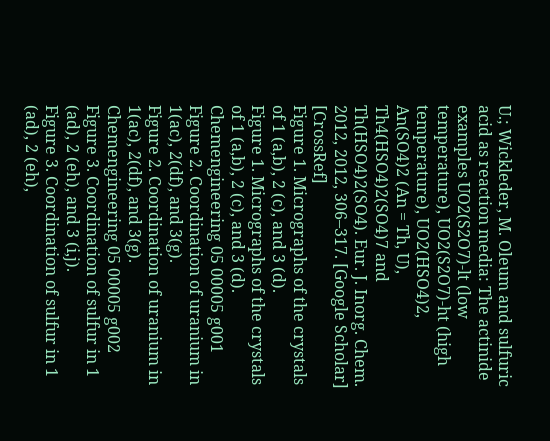U.; Wickleder, M. Oleum and sulfuric acid as reaction media: The actinide examples UO2(S2O7)-lt (low temperature), UO2(S2O7)-ht (high temperature), UO2(HSO4)2, An(SO4)2 (An = Th, U), Th4(HSO4)2(SO4)7 and Th(HSO4)2(SO4). Eur. J. Inorg. Chem. 2012, 2012, 306–317. [Google Scholar] [CrossRef]
Figure 1. Micrographs of the crystals of 1 (a,b), 2 (c), and 3 (d).
Figure 1. Micrographs of the crystals of 1 (a,b), 2 (c), and 3 (d).
Chemengineering 05 00005 g001
Figure 2. Coordination of uranium in 1(ac), 2(df), and 3(g).
Figure 2. Coordination of uranium in 1(ac), 2(df), and 3(g).
Chemengineering 05 00005 g002
Figure 3. Coordination of sulfur in 1 (ad), 2 (eh), and 3 (i,j).
Figure 3. Coordination of sulfur in 1 (ad), 2 (eh),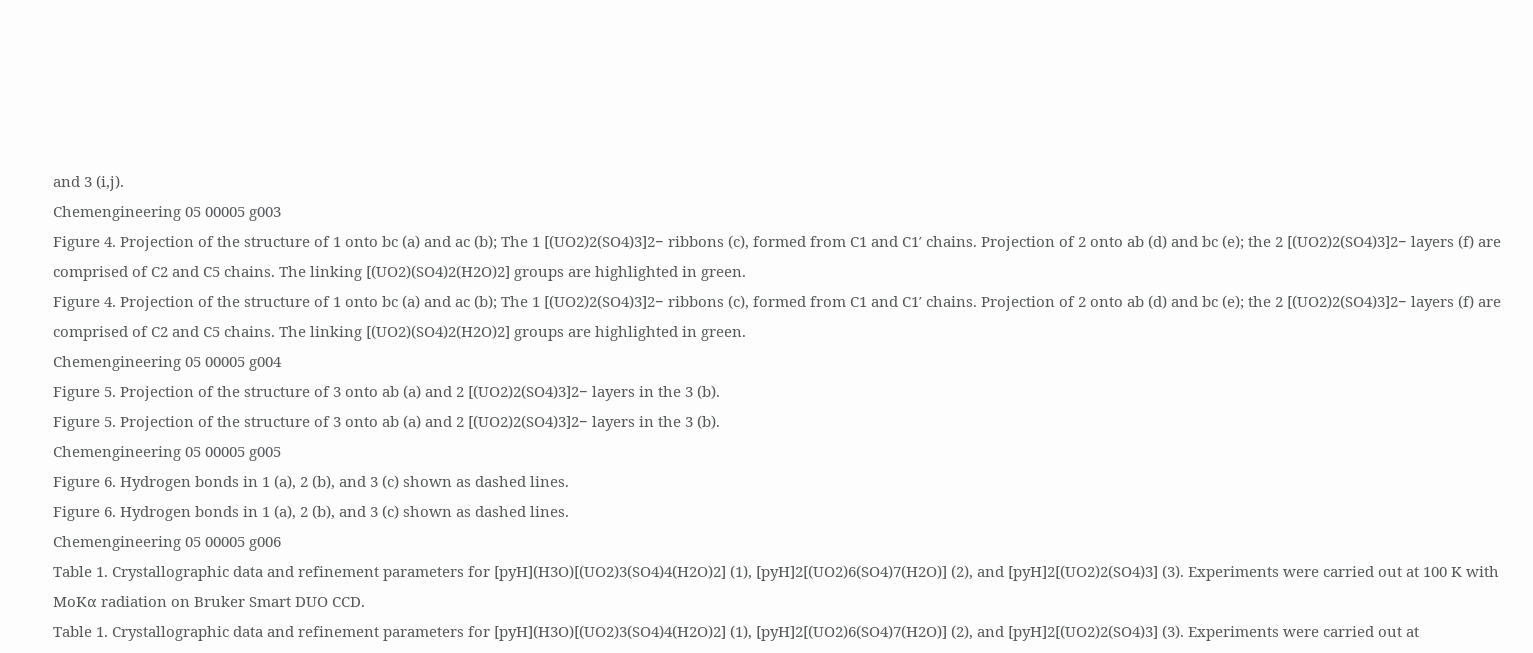and 3 (i,j).
Chemengineering 05 00005 g003
Figure 4. Projection of the structure of 1 onto bc (a) and ac (b); The 1 [(UO2)2(SO4)3]2− ribbons (c), formed from C1 and C1′ chains. Projection of 2 onto ab (d) and bc (e); the 2 [(UO2)2(SO4)3]2− layers (f) are comprised of C2 and C5 chains. The linking [(UO2)(SO4)2(H2O)2] groups are highlighted in green.
Figure 4. Projection of the structure of 1 onto bc (a) and ac (b); The 1 [(UO2)2(SO4)3]2− ribbons (c), formed from C1 and C1′ chains. Projection of 2 onto ab (d) and bc (e); the 2 [(UO2)2(SO4)3]2− layers (f) are comprised of C2 and C5 chains. The linking [(UO2)(SO4)2(H2O)2] groups are highlighted in green.
Chemengineering 05 00005 g004
Figure 5. Projection of the structure of 3 onto ab (a) and 2 [(UO2)2(SO4)3]2− layers in the 3 (b).
Figure 5. Projection of the structure of 3 onto ab (a) and 2 [(UO2)2(SO4)3]2− layers in the 3 (b).
Chemengineering 05 00005 g005
Figure 6. Hydrogen bonds in 1 (a), 2 (b), and 3 (c) shown as dashed lines.
Figure 6. Hydrogen bonds in 1 (a), 2 (b), and 3 (c) shown as dashed lines.
Chemengineering 05 00005 g006
Table 1. Crystallographic data and refinement parameters for [pyH](H3O)[(UO2)3(SO4)4(H2O)2] (1), [pyH]2[(UO2)6(SO4)7(H2O)] (2), and [pyH]2[(UO2)2(SO4)3] (3). Experiments were carried out at 100 K with MoKα radiation on Bruker Smart DUO CCD.
Table 1. Crystallographic data and refinement parameters for [pyH](H3O)[(UO2)3(SO4)4(H2O)2] (1), [pyH]2[(UO2)6(SO4)7(H2O)] (2), and [pyH]2[(UO2)2(SO4)3] (3). Experiments were carried out at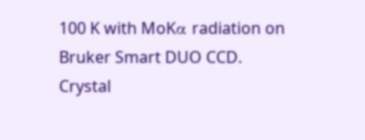100 K with MoKα radiation on Bruker Smart DUO CCD.
Crystal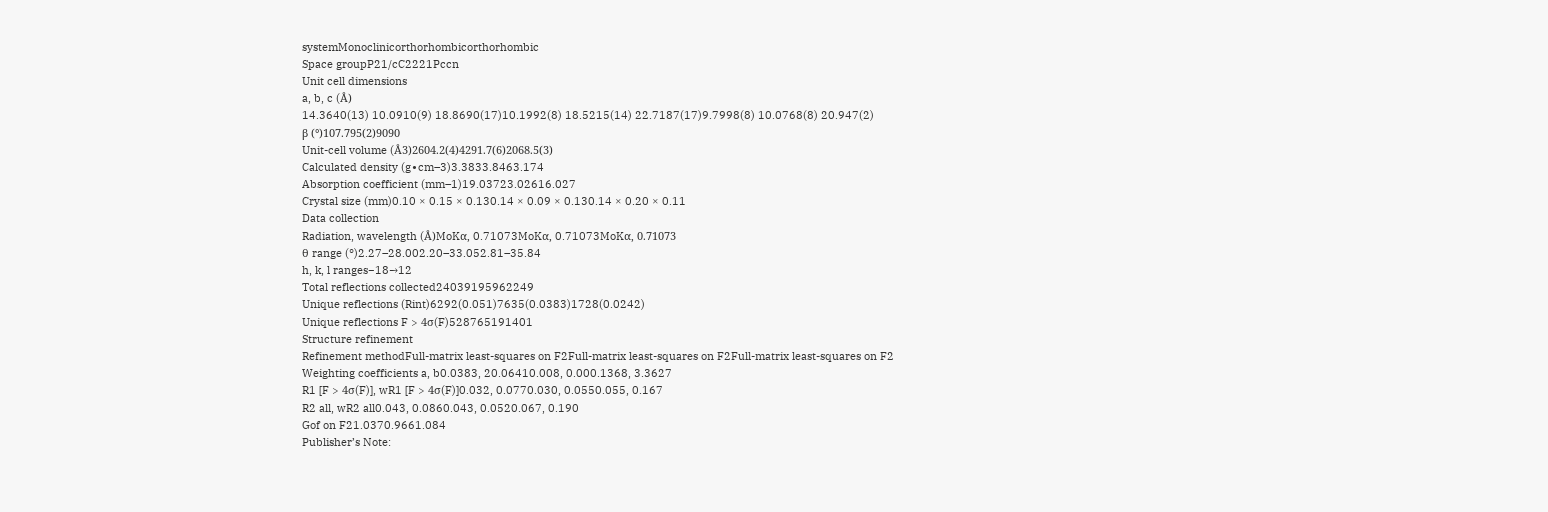systemMonoclinicorthorhombicorthorhombic
Space groupP21/cC2221Pccn
Unit cell dimensions
a, b, c (Å)
14.3640(13) 10.0910(9) 18.8690(17)10.1992(8) 18.5215(14) 22.7187(17)9.7998(8) 10.0768(8) 20.947(2)
β (°)107.795(2)9090
Unit-cell volume (Å3)2604.2(4)4291.7(6)2068.5(3)
Calculated density (g∙cm–3)3.3833.8463.174
Absorption coefficient (mm–1)19.03723.02616.027
Crystal size (mm)0.10 × 0.15 × 0.130.14 × 0.09 × 0.130.14 × 0.20 × 0.11
Data collection
Radiation, wavelength (Å)MoKα, 0.71073MoKα, 0.71073MoKα, 0.71073
θ range (°)2.27–28.002.20–33.052.81–35.84
h, k, l ranges−18→12
Total reflections collected24039195962249
Unique reflections (Rint)6292(0.051)7635(0.0383)1728(0.0242)
Unique reflections F > 4σ(F)528765191401
Structure refinement
Refinement methodFull-matrix least-squares on F2Full-matrix least-squares on F2Full-matrix least-squares on F2
Weighting coefficients a, b0.0383, 20.06410.008, 0.000.1368, 3.3627
R1 [F > 4σ(F)], wR1 [F > 4σ(F)]0.032, 0.0770.030, 0.0550.055, 0.167
R2 all, wR2 all0.043, 0.0860.043, 0.0520.067, 0.190
Gof on F21.0370.9661.084
Publisher’s Note: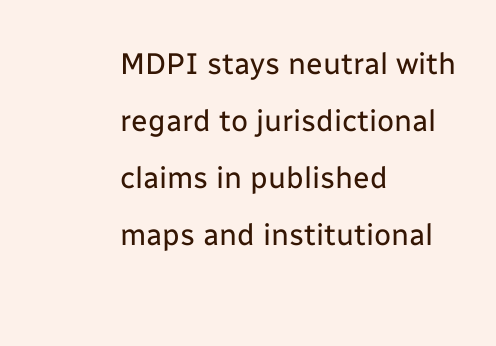MDPI stays neutral with regard to jurisdictional claims in published maps and institutional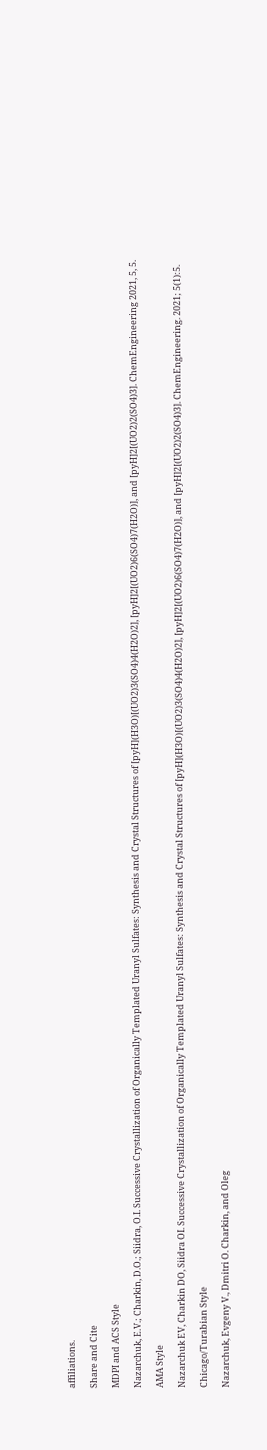affiliations.

Share and Cite

MDPI and ACS Style

Nazarchuk, E.V.; Charkin, D.O.; Siidra, O.I. Successive Crystallization of Organically Templated Uranyl Sulfates: Synthesis and Crystal Structures of [pyH](H3O)[(UO2)3(SO4)4(H2O)2], [pyH]2[(UO2)6(SO4)7(H2O)], and [pyH]2[(UO2)2(SO4)3]. ChemEngineering 2021, 5, 5.

AMA Style

Nazarchuk EV, Charkin DO, Siidra OI. Successive Crystallization of Organically Templated Uranyl Sulfates: Synthesis and Crystal Structures of [pyH](H3O)[(UO2)3(SO4)4(H2O)2], [pyH]2[(UO2)6(SO4)7(H2O)], and [pyH]2[(UO2)2(SO4)3]. ChemEngineering. 2021; 5(1):5.

Chicago/Turabian Style

Nazarchuk, Evgeny V., Dmitri O. Charkin, and Oleg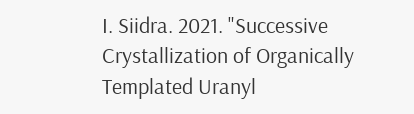I. Siidra. 2021. "Successive Crystallization of Organically Templated Uranyl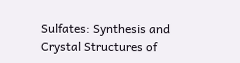Sulfates: Synthesis and Crystal Structures of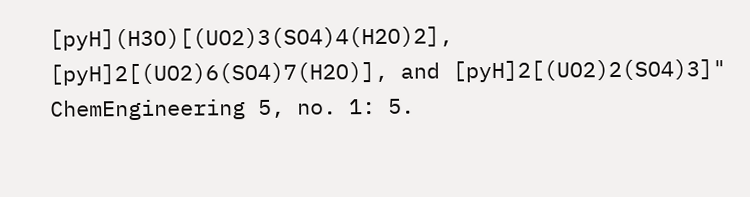[pyH](H3O)[(UO2)3(SO4)4(H2O)2], [pyH]2[(UO2)6(SO4)7(H2O)], and [pyH]2[(UO2)2(SO4)3]" ChemEngineering 5, no. 1: 5.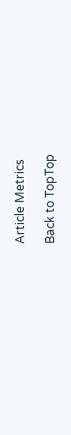Article Metrics

Back to TopTop